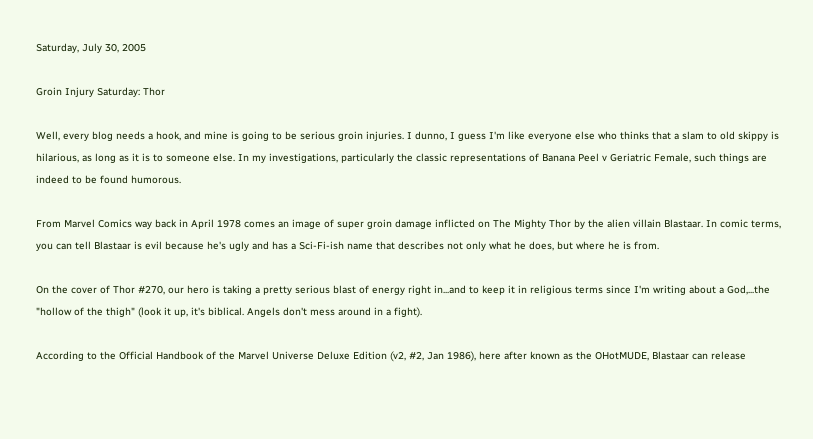Saturday, July 30, 2005

Groin Injury Saturday: Thor

Well, every blog needs a hook, and mine is going to be serious groin injuries. I dunno, I guess I'm like everyone else who thinks that a slam to old skippy is hilarious, as long as it is to someone else. In my investigations, particularly the classic representations of Banana Peel v Geriatric Female, such things are indeed to be found humorous.

From Marvel Comics way back in April 1978 comes an image of super groin damage inflicted on The Mighty Thor by the alien villain Blastaar. In comic terms, you can tell Blastaar is evil because he's ugly and has a Sci-Fi-ish name that describes not only what he does, but where he is from.

On the cover of Thor #270, our hero is taking a pretty serious blast of energy right in...and to keep it in religious terms since I'm writing about a God,...the "hollow of the thigh" (look it up, it's biblical. Angels don't mess around in a fight).

According to the Official Handbook of the Marvel Universe Deluxe Edition (v2, #2, Jan 1986), here after known as the OHotMUDE, Blastaar can release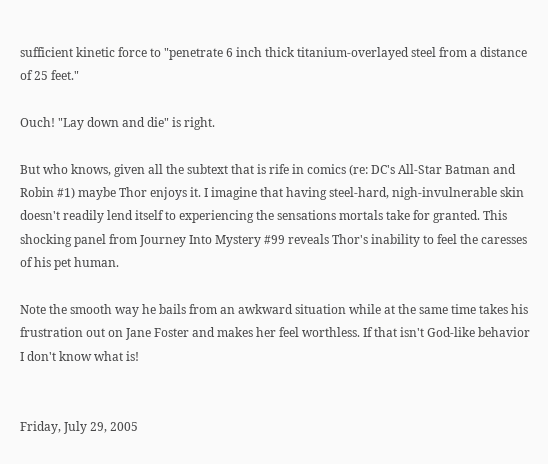sufficient kinetic force to "penetrate 6 inch thick titanium-overlayed steel from a distance of 25 feet."

Ouch! "Lay down and die" is right.

But who knows, given all the subtext that is rife in comics (re: DC's All-Star Batman and Robin #1) maybe Thor enjoys it. I imagine that having steel-hard, nigh-invulnerable skin doesn't readily lend itself to experiencing the sensations mortals take for granted. This shocking panel from Journey Into Mystery #99 reveals Thor's inability to feel the caresses of his pet human.

Note the smooth way he bails from an awkward situation while at the same time takes his frustration out on Jane Foster and makes her feel worthless. If that isn't God-like behavior I don't know what is!


Friday, July 29, 2005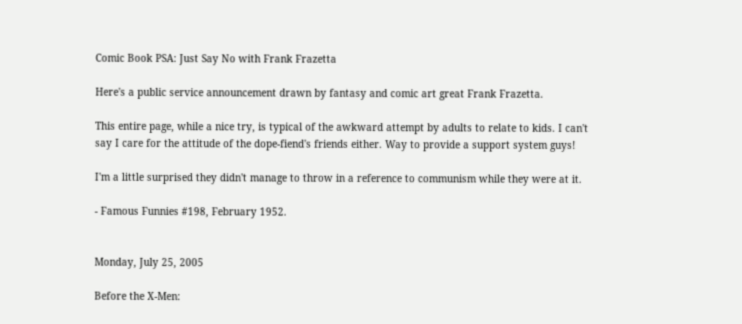Comic Book PSA: Just Say No with Frank Frazetta

Here's a public service announcement drawn by fantasy and comic art great Frank Frazetta.

This entire page, while a nice try, is typical of the awkward attempt by adults to relate to kids. I can't say I care for the attitude of the dope-fiend's friends either. Way to provide a support system guys!

I'm a little surprised they didn't manage to throw in a reference to communism while they were at it.

- Famous Funnies #198, February 1952.


Monday, July 25, 2005

Before the X-Men: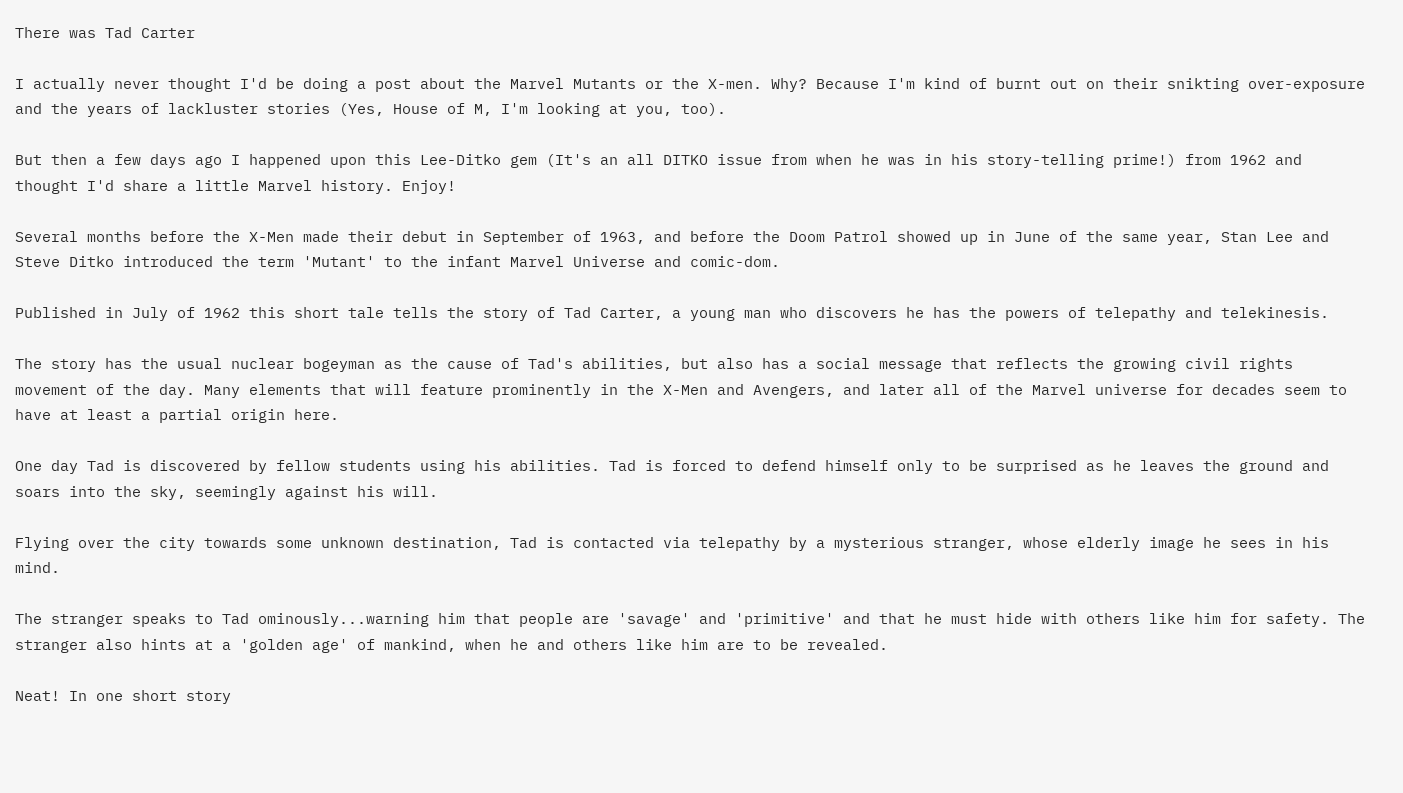There was Tad Carter

I actually never thought I'd be doing a post about the Marvel Mutants or the X-men. Why? Because I'm kind of burnt out on their snikting over-exposure and the years of lackluster stories (Yes, House of M, I'm looking at you, too).

But then a few days ago I happened upon this Lee-Ditko gem (It's an all DITKO issue from when he was in his story-telling prime!) from 1962 and thought I'd share a little Marvel history. Enjoy!

Several months before the X-Men made their debut in September of 1963, and before the Doom Patrol showed up in June of the same year, Stan Lee and Steve Ditko introduced the term 'Mutant' to the infant Marvel Universe and comic-dom.

Published in July of 1962 this short tale tells the story of Tad Carter, a young man who discovers he has the powers of telepathy and telekinesis.

The story has the usual nuclear bogeyman as the cause of Tad's abilities, but also has a social message that reflects the growing civil rights movement of the day. Many elements that will feature prominently in the X-Men and Avengers, and later all of the Marvel universe for decades seem to have at least a partial origin here.

One day Tad is discovered by fellow students using his abilities. Tad is forced to defend himself only to be surprised as he leaves the ground and soars into the sky, seemingly against his will.

Flying over the city towards some unknown destination, Tad is contacted via telepathy by a mysterious stranger, whose elderly image he sees in his mind.

The stranger speaks to Tad ominously...warning him that people are 'savage' and 'primitive' and that he must hide with others like him for safety. The stranger also hints at a 'golden age' of mankind, when he and others like him are to be revealed.

Neat! In one short story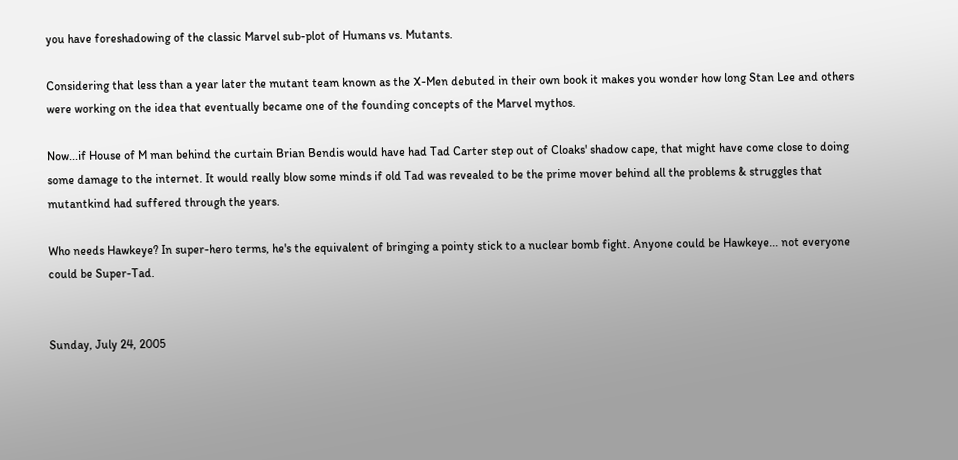you have foreshadowing of the classic Marvel sub-plot of Humans vs. Mutants.

Considering that less than a year later the mutant team known as the X-Men debuted in their own book it makes you wonder how long Stan Lee and others were working on the idea that eventually became one of the founding concepts of the Marvel mythos.

Now...if House of M man behind the curtain Brian Bendis would have had Tad Carter step out of Cloaks' shadow cape, that might have come close to doing some damage to the internet. It would really blow some minds if old Tad was revealed to be the prime mover behind all the problems & struggles that mutantkind had suffered through the years.

Who needs Hawkeye? In super-hero terms, he's the equivalent of bringing a pointy stick to a nuclear bomb fight. Anyone could be Hawkeye... not everyone could be Super-Tad.


Sunday, July 24, 2005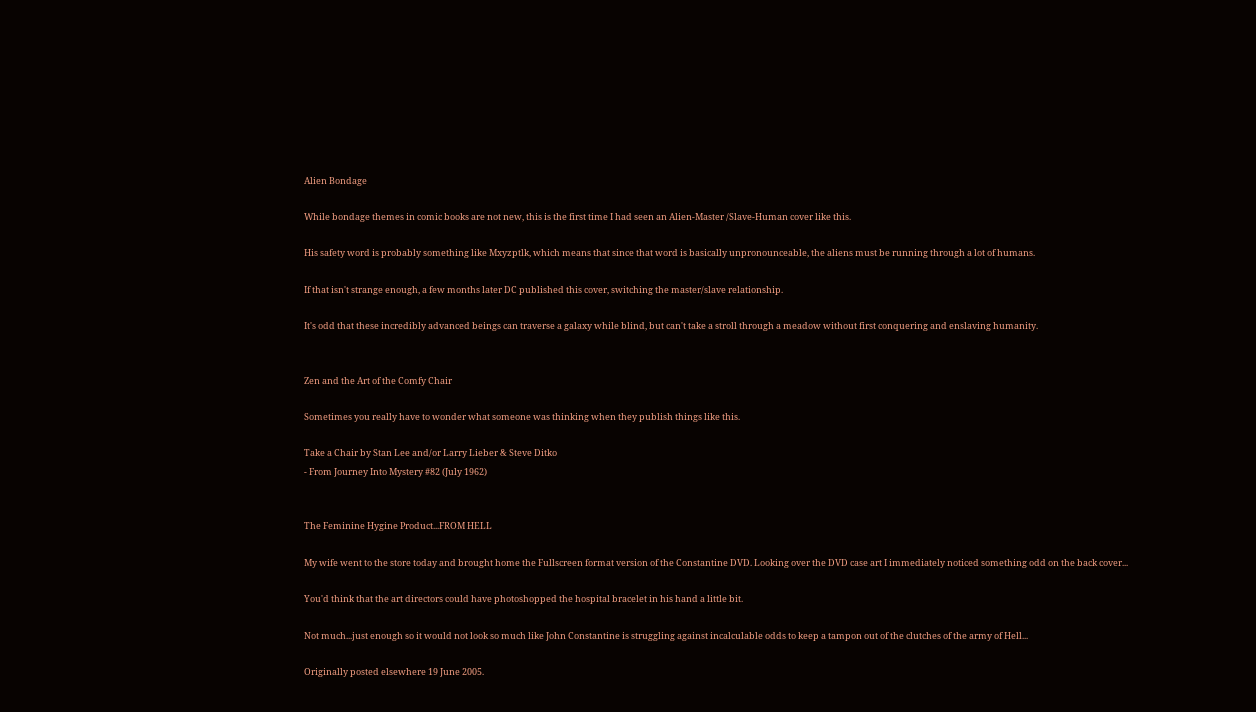Alien Bondage

While bondage themes in comic books are not new, this is the first time I had seen an Alien-Master /Slave-Human cover like this.

His safety word is probably something like Mxyzptlk, which means that since that word is basically unpronounceable, the aliens must be running through a lot of humans.

If that isn't strange enough, a few months later DC published this cover, switching the master/slave relationship.

It's odd that these incredibly advanced beings can traverse a galaxy while blind, but can't take a stroll through a meadow without first conquering and enslaving humanity.


Zen and the Art of the Comfy Chair

Sometimes you really have to wonder what someone was thinking when they publish things like this.

Take a Chair by Stan Lee and/or Larry Lieber & Steve Ditko
- From Journey Into Mystery #82 (July 1962)


The Feminine Hygine Product...FROM HELL

My wife went to the store today and brought home the Fullscreen format version of the Constantine DVD. Looking over the DVD case art I immediately noticed something odd on the back cover...

You'd think that the art directors could have photoshopped the hospital bracelet in his hand a little bit.

Not much...just enough so it would not look so much like John Constantine is struggling against incalculable odds to keep a tampon out of the clutches of the army of Hell...

Originally posted elsewhere 19 June 2005.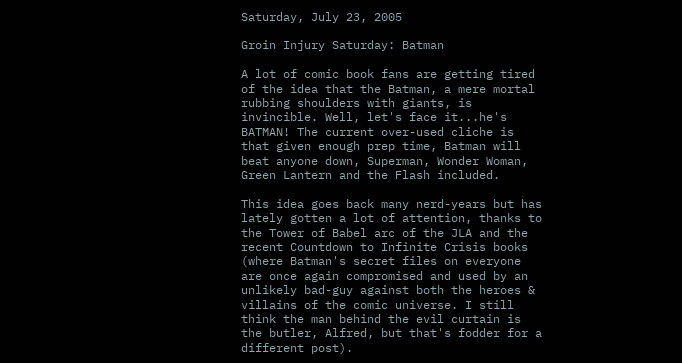Saturday, July 23, 2005

Groin Injury Saturday: Batman

A lot of comic book fans are getting tired of the idea that the Batman, a mere mortal rubbing shoulders with giants, is invincible. Well, let's face it...he's BATMAN! The current over-used cliche is that given enough prep time, Batman will beat anyone down, Superman, Wonder Woman, Green Lantern and the Flash included.

This idea goes back many nerd-years but has lately gotten a lot of attention, thanks to the Tower of Babel arc of the JLA and the recent Countdown to Infinite Crisis books (where Batman's secret files on everyone are once again compromised and used by an unlikely bad-guy against both the heroes & villains of the comic universe. I still think the man behind the evil curtain is the butler, Alfred, but that's fodder for a different post).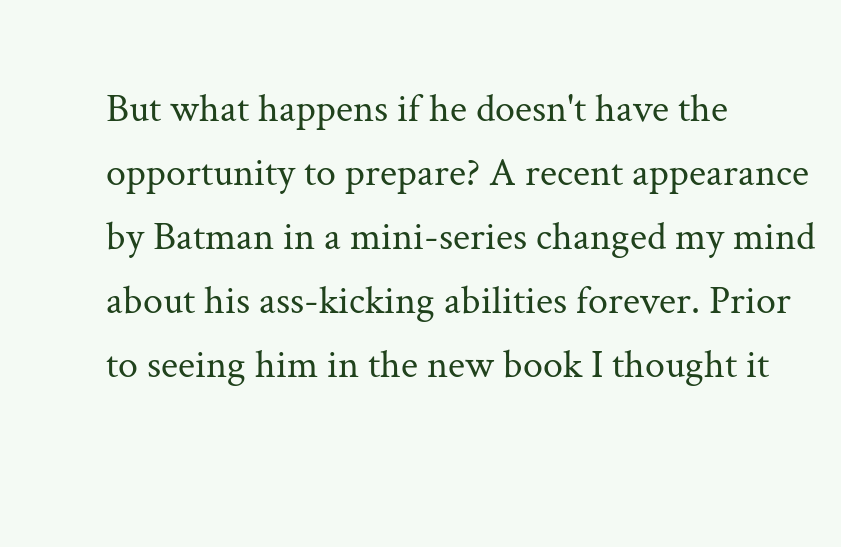But what happens if he doesn't have the opportunity to prepare? A recent appearance by Batman in a mini-series changed my mind about his ass-kicking abilities forever. Prior to seeing him in the new book I thought it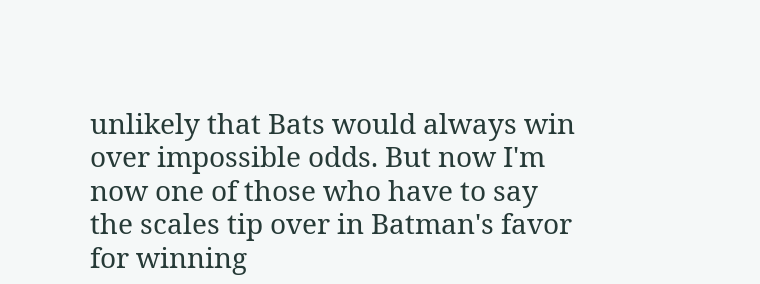unlikely that Bats would always win over impossible odds. But now I'm now one of those who have to say the scales tip over in Batman's favor for winning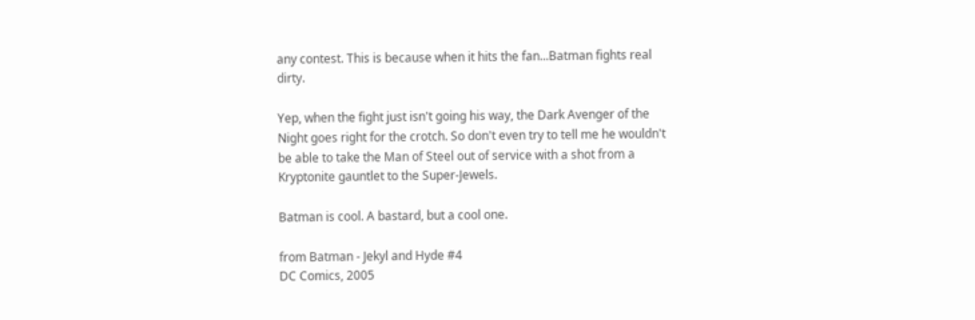any contest. This is because when it hits the fan...Batman fights real dirty.

Yep, when the fight just isn't going his way, the Dark Avenger of the Night goes right for the crotch. So don't even try to tell me he wouldn't be able to take the Man of Steel out of service with a shot from a Kryptonite gauntlet to the Super-Jewels.

Batman is cool. A bastard, but a cool one.

from Batman - Jekyl and Hyde #4
DC Comics, 2005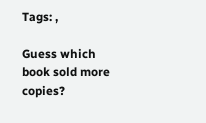Tags: ,

Guess which book sold more copies?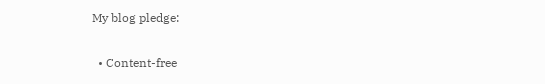My blog pledge:

  • Content-free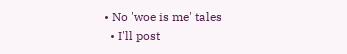• No 'woe is me' tales
  • I'll post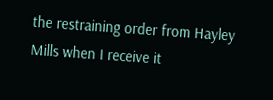the restraining order from Hayley Mills when I receive it